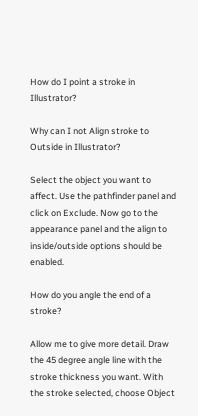How do I point a stroke in Illustrator?

Why can I not Align stroke to Outside in Illustrator?

Select the object you want to affect. Use the pathfinder panel and click on Exclude. Now go to the appearance panel and the align to inside/outside options should be enabled.

How do you angle the end of a stroke?

Allow me to give more detail. Draw the 45 degree angle line with the stroke thickness you want. With the stroke selected, choose Object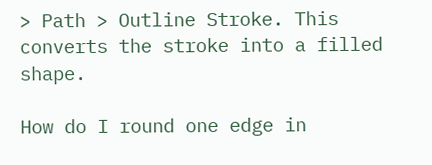> Path > Outline Stroke. This converts the stroke into a filled shape.

How do I round one edge in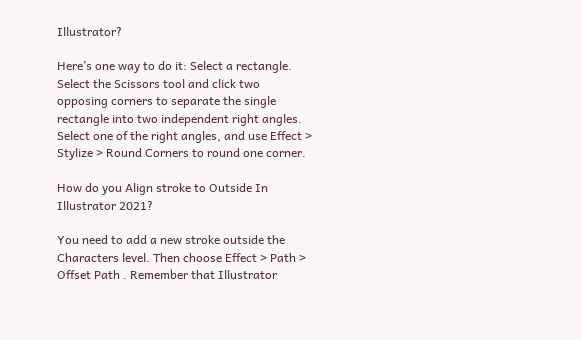Illustrator?

Here’s one way to do it: Select a rectangle. Select the Scissors tool and click two opposing corners to separate the single rectangle into two independent right angles. Select one of the right angles, and use Effect > Stylize > Round Corners to round one corner.

How do you Align stroke to Outside In Illustrator 2021?

You need to add a new stroke outside the Characters level. Then choose Effect > Path > Offset Path . Remember that Illustrator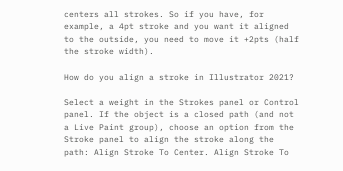centers all strokes. So if you have, for example, a 4pt stroke and you want it aligned to the outside, you need to move it +2pts (half the stroke width).

How do you align a stroke in Illustrator 2021?

Select a weight in the Strokes panel or Control panel. If the object is a closed path (and not a Live Paint group), choose an option from the Stroke panel to align the stroke along the path: Align Stroke To Center. Align Stroke To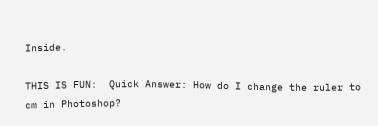Inside.

THIS IS FUN:  Quick Answer: How do I change the ruler to cm in Photoshop?